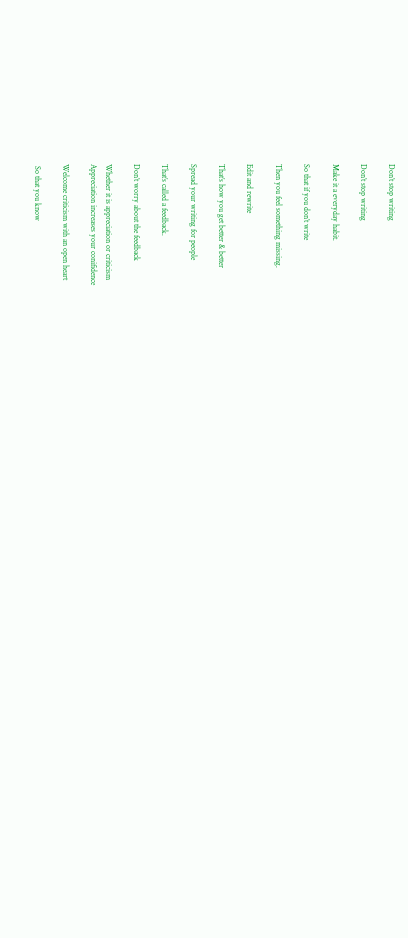Don’t stop writing

Don’t stop writing

Make it a everyday habit.

So that if you don’t write

Then you feel something missing.

Edit and rewrite

That’s how you get better & better

Spread your writing for people

That’s called a feedback.

Don’t worry about the feedback

Whether it is appreciation or criticism
Appreciation increases your conifidence

Welcome criticism with an open heart

 So that you know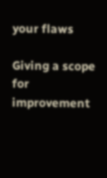your flaws

Giving a scope for improvement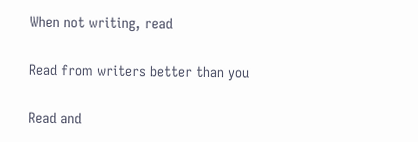When not writing, read

Read from writers better than you

Read and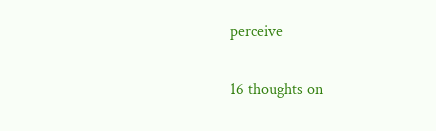perceive


16 thoughts on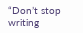“Don’t stop writing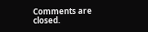Comments are closed.